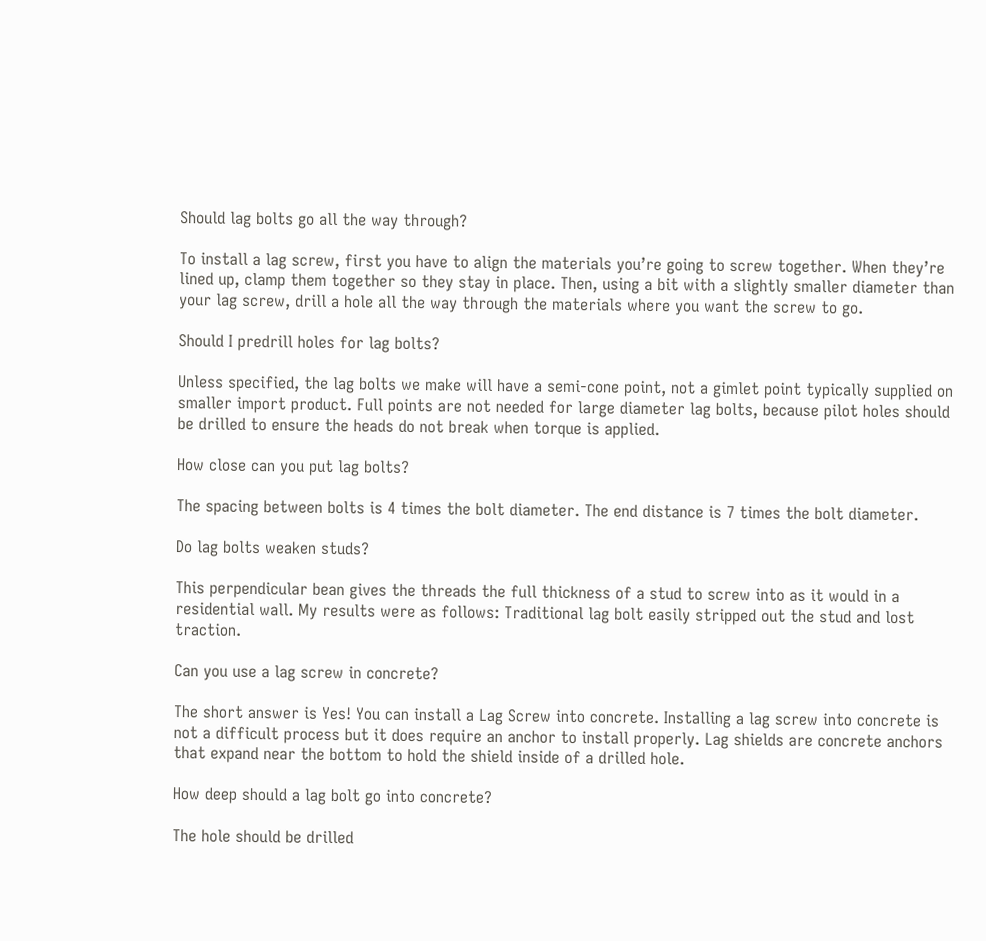Should lag bolts go all the way through?

To install a lag screw, first you have to align the materials you’re going to screw together. When they’re lined up, clamp them together so they stay in place. Then, using a bit with a slightly smaller diameter than your lag screw, drill a hole all the way through the materials where you want the screw to go.

Should I predrill holes for lag bolts?

Unless specified, the lag bolts we make will have a semi-cone point, not a gimlet point typically supplied on smaller import product. Full points are not needed for large diameter lag bolts, because pilot holes should be drilled to ensure the heads do not break when torque is applied.

How close can you put lag bolts?

The spacing between bolts is 4 times the bolt diameter. The end distance is 7 times the bolt diameter.

Do lag bolts weaken studs?

This perpendicular bean gives the threads the full thickness of a stud to screw into as it would in a residential wall. My results were as follows: Traditional lag bolt easily stripped out the stud and lost traction.

Can you use a lag screw in concrete?

The short answer is Yes! You can install a Lag Screw into concrete. Installing a lag screw into concrete is not a difficult process but it does require an anchor to install properly. Lag shields are concrete anchors that expand near the bottom to hold the shield inside of a drilled hole.

How deep should a lag bolt go into concrete?

The hole should be drilled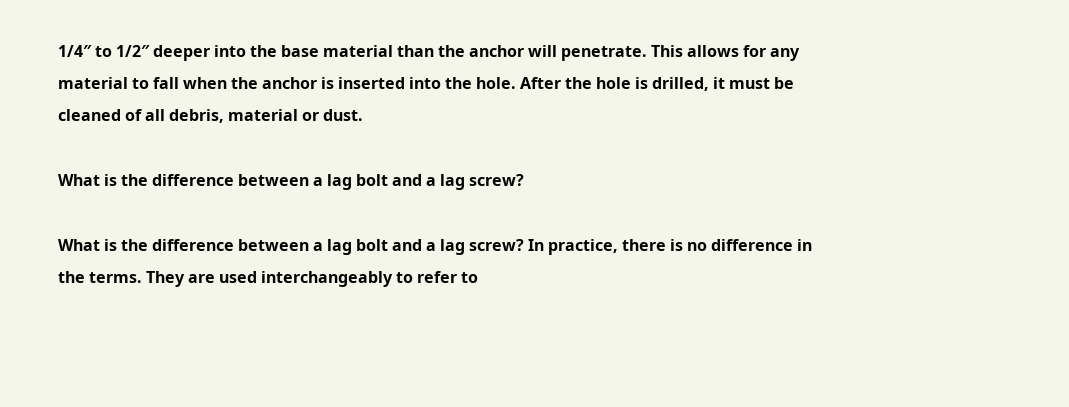1/4″ to 1/2″ deeper into the base material than the anchor will penetrate. This allows for any material to fall when the anchor is inserted into the hole. After the hole is drilled, it must be cleaned of all debris, material or dust.

What is the difference between a lag bolt and a lag screw?

What is the difference between a lag bolt and a lag screw? In practice, there is no difference in the terms. They are used interchangeably to refer to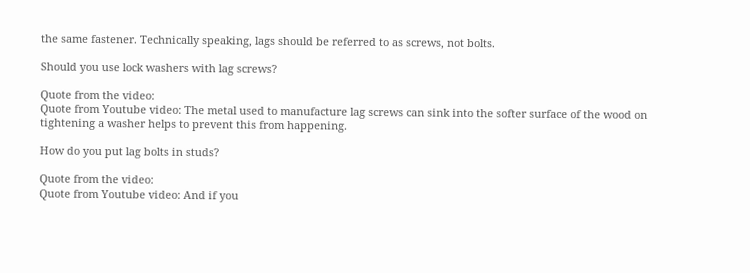the same fastener. Technically speaking, lags should be referred to as screws, not bolts.

Should you use lock washers with lag screws?

Quote from the video:
Quote from Youtube video: The metal used to manufacture lag screws can sink into the softer surface of the wood on tightening a washer helps to prevent this from happening.

How do you put lag bolts in studs?

Quote from the video:
Quote from Youtube video: And if you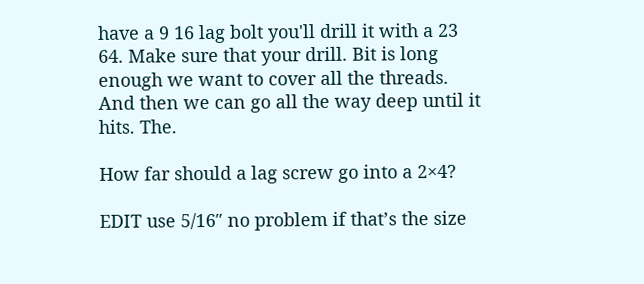have a 9 16 lag bolt you'll drill it with a 23 64. Make sure that your drill. Bit is long enough we want to cover all the threads. And then we can go all the way deep until it hits. The.

How far should a lag screw go into a 2×4?

EDIT use 5/16″ no problem if that’s the size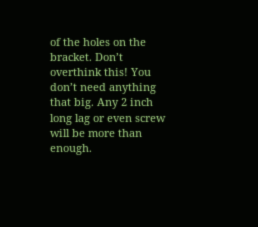of the holes on the bracket. Don’t overthink this! You don’t need anything that big. Any 2 inch long lag or even screw will be more than enough.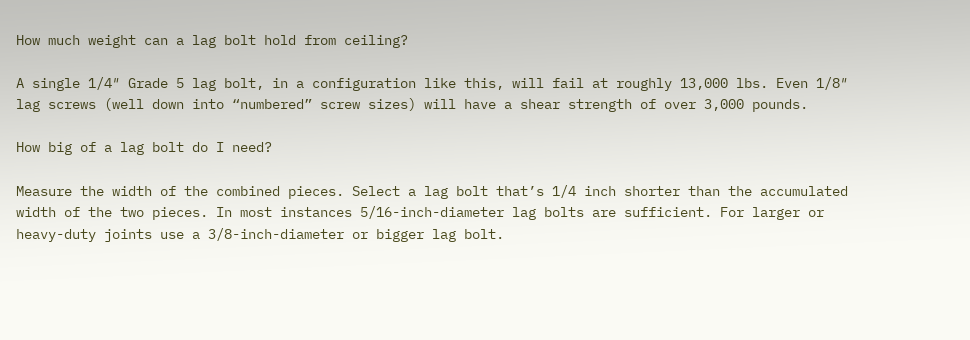How much weight can a lag bolt hold from ceiling?

A single 1/4″ Grade 5 lag bolt, in a configuration like this, will fail at roughly 13,000 lbs. Even 1/8″ lag screws (well down into “numbered” screw sizes) will have a shear strength of over 3,000 pounds.

How big of a lag bolt do I need?

Measure the width of the combined pieces. Select a lag bolt that’s 1/4 inch shorter than the accumulated width of the two pieces. In most instances 5/16-inch-diameter lag bolts are sufficient. For larger or heavy-duty joints use a 3/8-inch-diameter or bigger lag bolt.